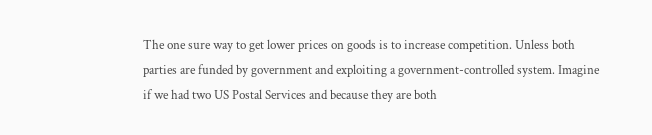The one sure way to get lower prices on goods is to increase competition. Unless both parties are funded by government and exploiting a government-controlled system. Imagine if we had two US Postal Services and because they are both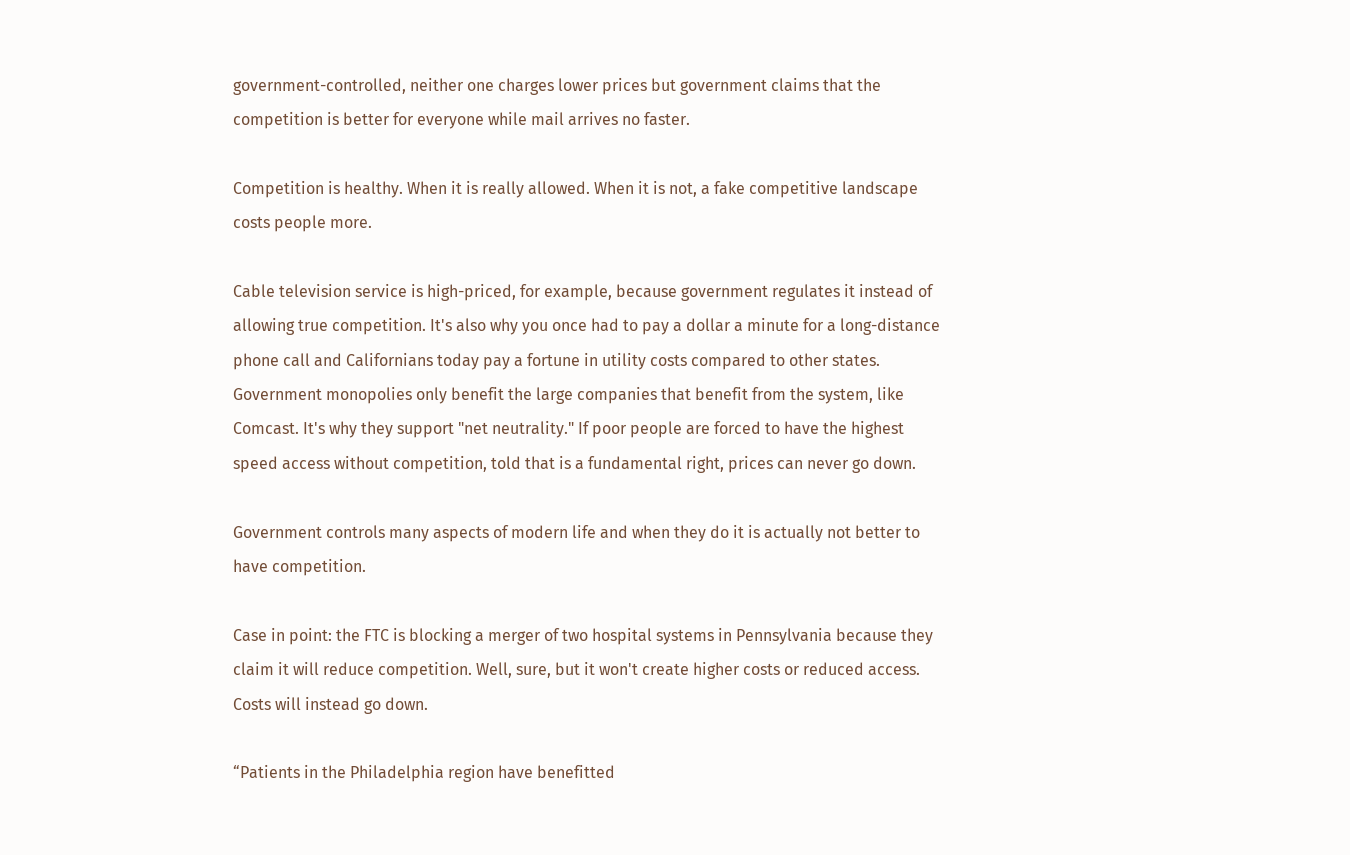government-controlled, neither one charges lower prices but government claims that the competition is better for everyone while mail arrives no faster.

Competition is healthy. When it is really allowed. When it is not, a fake competitive landscape costs people more.

Cable television service is high-priced, for example, because government regulates it instead of allowing true competition. It's also why you once had to pay a dollar a minute for a long-distance phone call and Californians today pay a fortune in utility costs compared to other states. Government monopolies only benefit the large companies that benefit from the system, like Comcast. It's why they support "net neutrality." If poor people are forced to have the highest speed access without competition, told that is a fundamental right, prices can never go down.

Government controls many aspects of modern life and when they do it is actually not better to have competition.

Case in point: the FTC is blocking a merger of two hospital systems in Pennsylvania because they claim it will reduce competition. Well, sure, but it won't create higher costs or reduced access. Costs will instead go down.

“Patients in the Philadelphia region have benefitted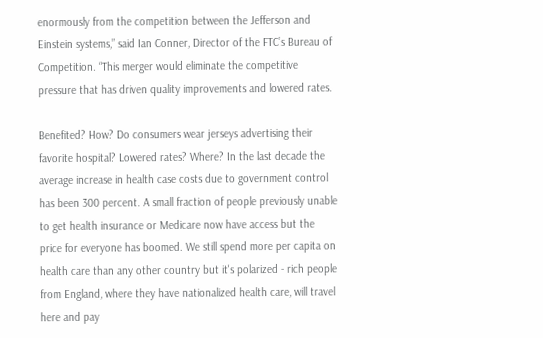enormously from the competition between the Jefferson and Einstein systems,” said Ian Conner, Director of the FTC’s Bureau of Competition. “This merger would eliminate the competitive pressure that has driven quality improvements and lowered rates.

Benefited? How? Do consumers wear jerseys advertising their favorite hospital? Lowered rates? Where? In the last decade the average increase in health case costs due to government control has been 300 percent. A small fraction of people previously unable to get health insurance or Medicare now have access but the price for everyone has boomed. We still spend more per capita on health care than any other country but it's polarized - rich people from England, where they have nationalized health care, will travel here and pay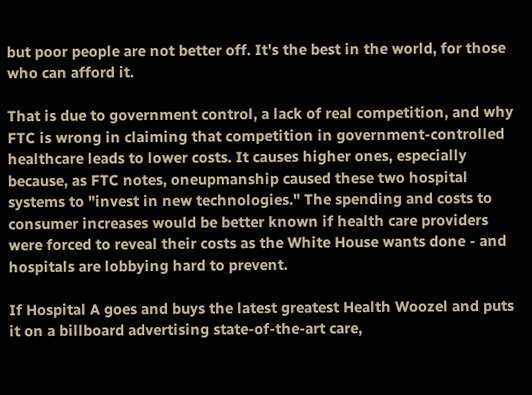but poor people are not better off. It's the best in the world, for those who can afford it.

That is due to government control, a lack of real competition, and why FTC is wrong in claiming that competition in government-controlled healthcare leads to lower costs. It causes higher ones, especially because, as FTC notes, oneupmanship caused these two hospital systems to "invest in new technologies." The spending and costs to consumer increases would be better known if health care providers were forced to reveal their costs as the White House wants done - and hospitals are lobbying hard to prevent.

If Hospital A goes and buys the latest greatest Health Woozel and puts it on a billboard advertising state-of-the-art care,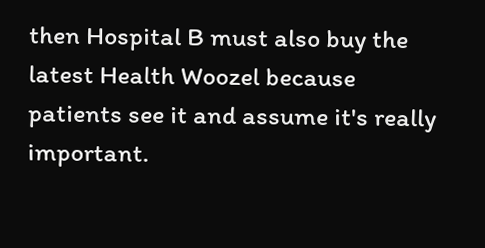then Hospital B must also buy the latest Health Woozel because patients see it and assume it's really important.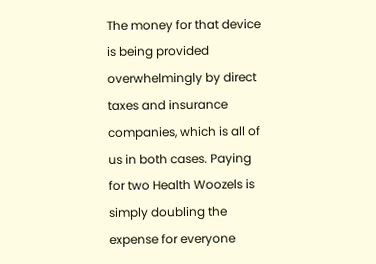The money for that device is being provided overwhelmingly by direct taxes and insurance companies, which is all of us in both cases. Paying for two Health Woozels is simply doubling the expense for everyone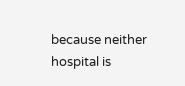because neither hospital is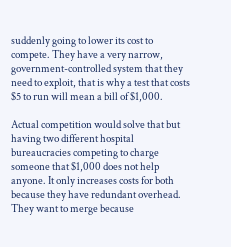suddenly going to lower its cost to compete. They have a very narrow, government-controlled system that they need to exploit, that is why a test that costs $5 to run will mean a bill of $1,000.

Actual competition would solve that but having two different hospital bureaucracies competing to charge someone that $1,000 does not help anyone. It only increases costs for both because they have redundant overhead. They want to merge because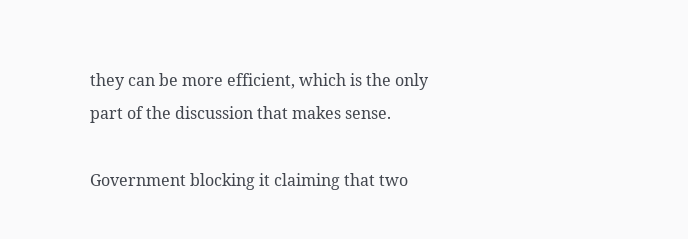they can be more efficient, which is the only part of the discussion that makes sense.

Government blocking it claiming that two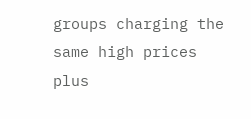groups charging the same high prices plus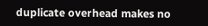duplicate overhead makes no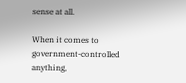sense at all.

When it comes to government-controlled anything,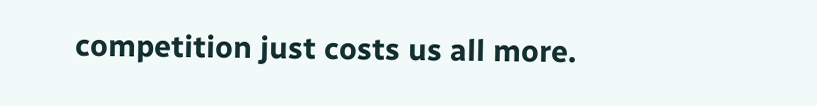competition just costs us all more.